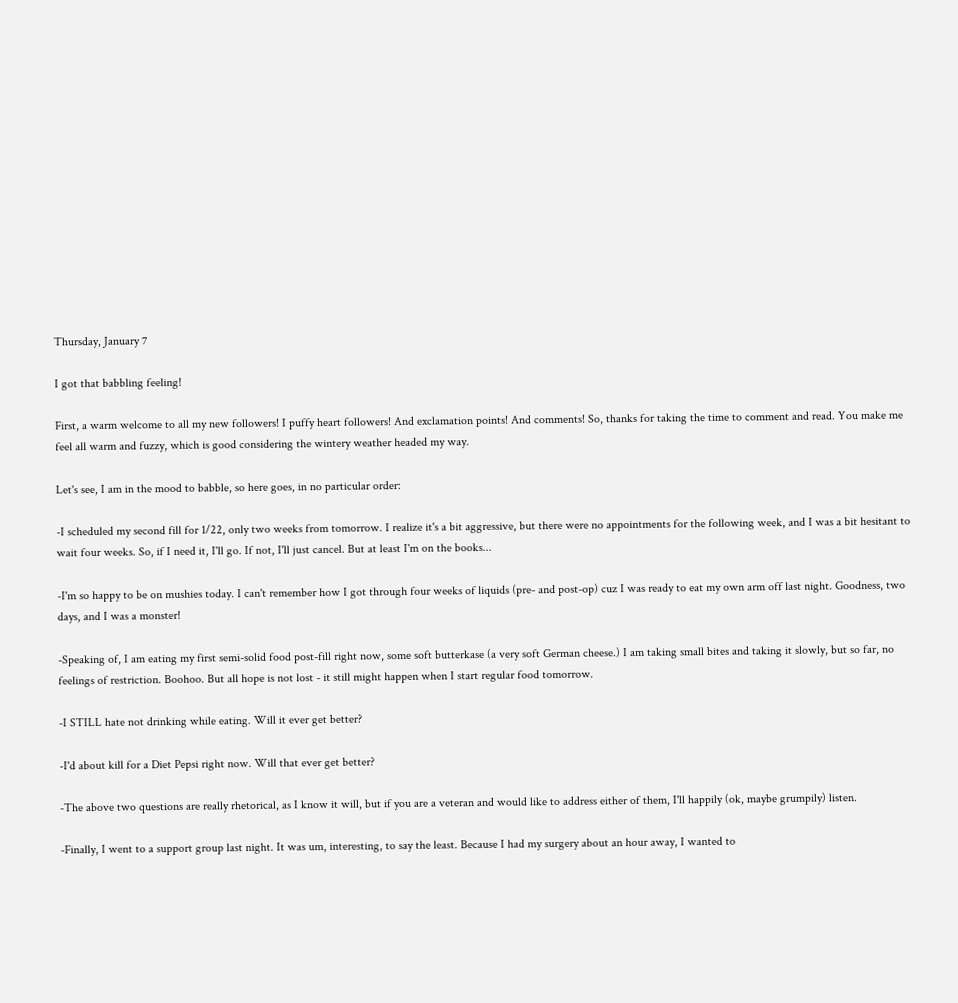Thursday, January 7

I got that babbling feeling!

First, a warm welcome to all my new followers! I puffy heart followers! And exclamation points! And comments! So, thanks for taking the time to comment and read. You make me feel all warm and fuzzy, which is good considering the wintery weather headed my way.

Let's see, I am in the mood to babble, so here goes, in no particular order:

-I scheduled my second fill for 1/22, only two weeks from tomorrow. I realize it's a bit aggressive, but there were no appointments for the following week, and I was a bit hesitant to wait four weeks. So, if I need it, I'll go. If not, I'll just cancel. But at least I'm on the books...

-I'm so happy to be on mushies today. I can't remember how I got through four weeks of liquids (pre- and post-op) cuz I was ready to eat my own arm off last night. Goodness, two days, and I was a monster!

-Speaking of, I am eating my first semi-solid food post-fill right now, some soft butterkase (a very soft German cheese.) I am taking small bites and taking it slowly, but so far, no feelings of restriction. Boohoo. But all hope is not lost - it still might happen when I start regular food tomorrow.

-I STILL hate not drinking while eating. Will it ever get better?

-I'd about kill for a Diet Pepsi right now. Will that ever get better?

-The above two questions are really rhetorical, as I know it will, but if you are a veteran and would like to address either of them, I'll happily (ok, maybe grumpily) listen.

-Finally, I went to a support group last night. It was um, interesting, to say the least. Because I had my surgery about an hour away, I wanted to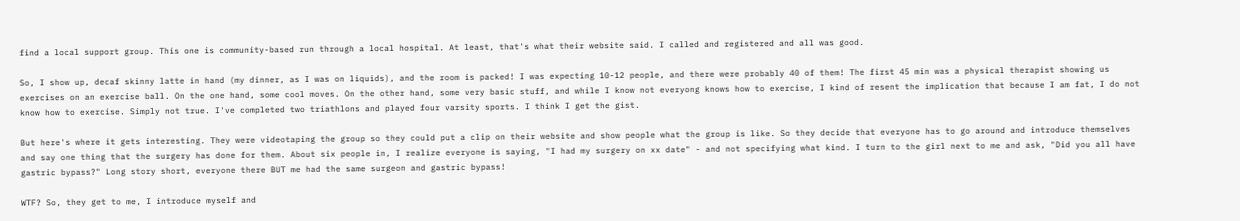find a local support group. This one is community-based run through a local hospital. At least, that's what their website said. I called and registered and all was good.

So, I show up, decaf skinny latte in hand (my dinner, as I was on liquids), and the room is packed! I was expecting 10-12 people, and there were probably 40 of them! The first 45 min was a physical therapist showing us exercises on an exercise ball. On the one hand, some cool moves. On the other hand, some very basic stuff, and while I know not everyong knows how to exercise, I kind of resent the implication that because I am fat, I do not know how to exercise. Simply not true. I've completed two triathlons and played four varsity sports. I think I get the gist.

But here's where it gets interesting. They were videotaping the group so they could put a clip on their website and show people what the group is like. So they decide that everyone has to go around and introduce themselves and say one thing that the surgery has done for them. About six people in, I realize everyone is saying, "I had my surgery on xx date" - and not specifying what kind. I turn to the girl next to me and ask, "Did you all have gastric bypass?" Long story short, everyone there BUT me had the same surgeon and gastric bypass!

WTF? So, they get to me, I introduce myself and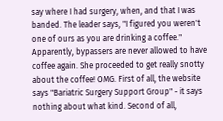say where I had surgery, when, and that I was banded. The leader says, "I figured you weren't one of ours as you are drinking a coffee." Apparently, bypassers are never allowed to have coffee again. She proceeded to get really snotty about the coffee! OMG. First of all, the website says "Bariatric Surgery Support Group" - it says nothing about what kind. Second of all,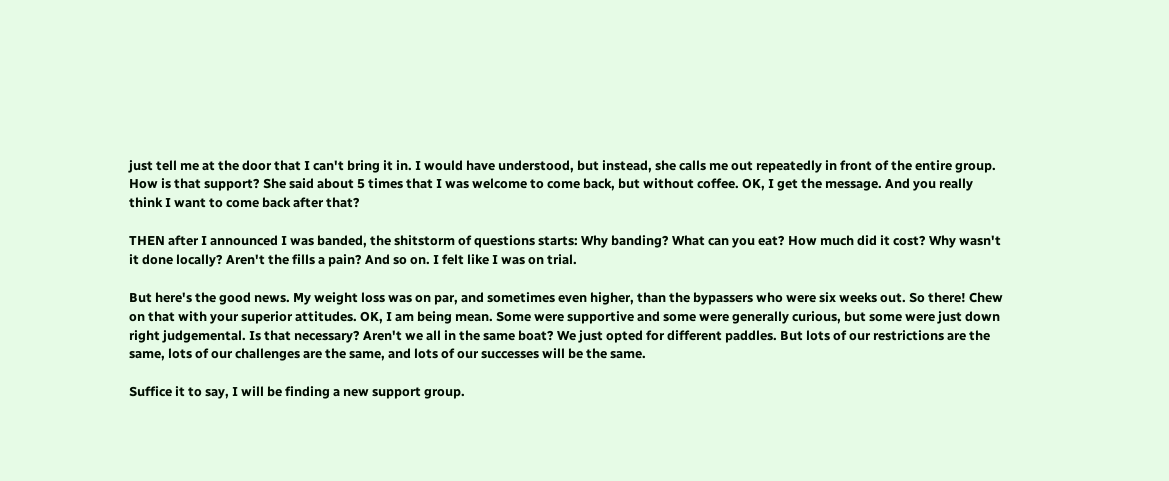just tell me at the door that I can't bring it in. I would have understood, but instead, she calls me out repeatedly in front of the entire group. How is that support? She said about 5 times that I was welcome to come back, but without coffee. OK, I get the message. And you really think I want to come back after that?

THEN after I announced I was banded, the shitstorm of questions starts: Why banding? What can you eat? How much did it cost? Why wasn't it done locally? Aren't the fills a pain? And so on. I felt like I was on trial.

But here's the good news. My weight loss was on par, and sometimes even higher, than the bypassers who were six weeks out. So there! Chew on that with your superior attitudes. OK, I am being mean. Some were supportive and some were generally curious, but some were just down right judgemental. Is that necessary? Aren't we all in the same boat? We just opted for different paddles. But lots of our restrictions are the same, lots of our challenges are the same, and lots of our successes will be the same.

Suffice it to say, I will be finding a new support group.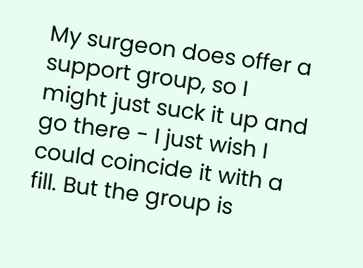My surgeon does offer a support group, so I might just suck it up and go there - I just wish I could coincide it with a fill. But the group is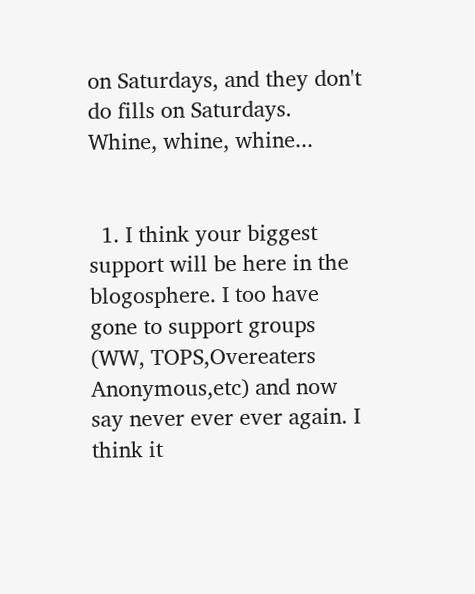on Saturdays, and they don't do fills on Saturdays. Whine, whine, whine...


  1. I think your biggest support will be here in the blogosphere. I too have gone to support groups (WW, TOPS,Overeaters Anonymous,etc) and now say never ever ever again. I think it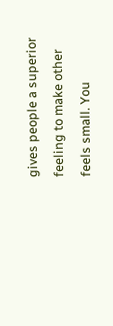gives people a superior feeling to make other feels small. You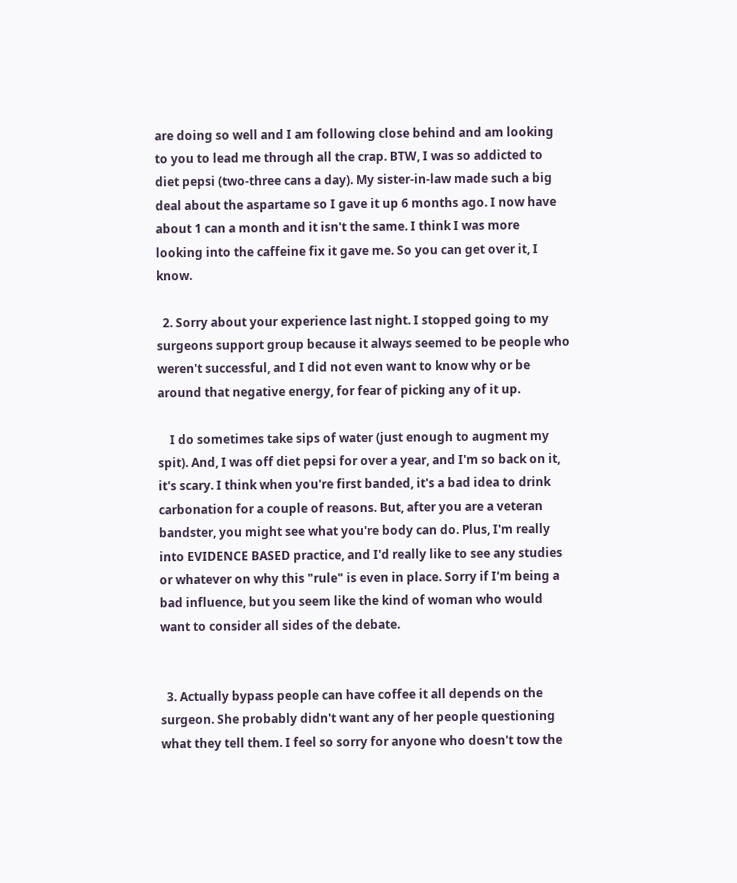are doing so well and I am following close behind and am looking to you to lead me through all the crap. BTW, I was so addicted to diet pepsi (two-three cans a day). My sister-in-law made such a big deal about the aspartame so I gave it up 6 months ago. I now have about 1 can a month and it isn't the same. I think I was more looking into the caffeine fix it gave me. So you can get over it, I know.

  2. Sorry about your experience last night. I stopped going to my surgeons support group because it always seemed to be people who weren't successful, and I did not even want to know why or be around that negative energy, for fear of picking any of it up.

    I do sometimes take sips of water (just enough to augment my spit). And, I was off diet pepsi for over a year, and I'm so back on it, it's scary. I think when you're first banded, it's a bad idea to drink carbonation for a couple of reasons. But, after you are a veteran bandster, you might see what you're body can do. Plus, I'm really into EVIDENCE BASED practice, and I'd really like to see any studies or whatever on why this "rule" is even in place. Sorry if I'm being a bad influence, but you seem like the kind of woman who would want to consider all sides of the debate.


  3. Actually bypass people can have coffee it all depends on the surgeon. She probably didn't want any of her people questioning what they tell them. I feel so sorry for anyone who doesn't tow the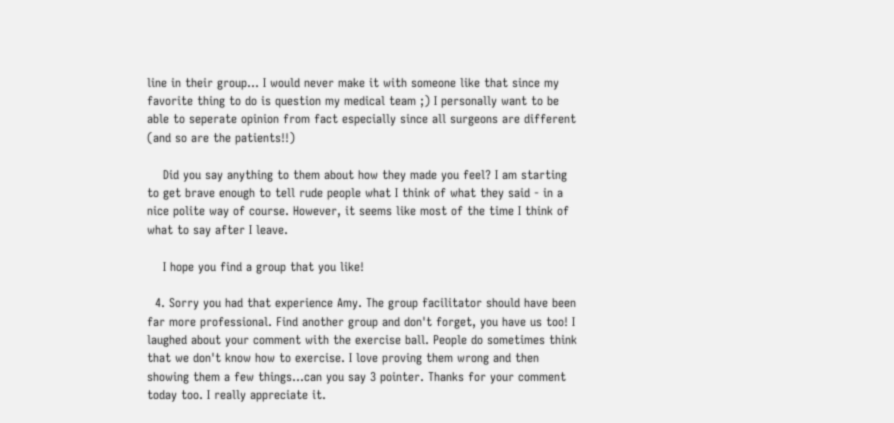line in their group... I would never make it with someone like that since my favorite thing to do is question my medical team ;) I personally want to be able to seperate opinion from fact especially since all surgeons are different (and so are the patients!!)

    Did you say anything to them about how they made you feel? I am starting to get brave enough to tell rude people what I think of what they said - in a nice polite way of course. However, it seems like most of the time I think of what to say after I leave.

    I hope you find a group that you like!

  4. Sorry you had that experience Amy. The group facilitator should have been far more professional. Find another group and don't forget, you have us too! I laughed about your comment with the exercise ball. People do sometimes think that we don't know how to exercise. I love proving them wrong and then showing them a few things...can you say 3 pointer. Thanks for your comment today too. I really appreciate it.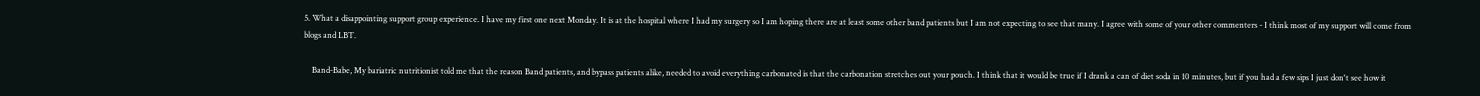5. What a disappointing support group experience. I have my first one next Monday. It is at the hospital where I had my surgery so I am hoping there are at least some other band patients but I am not expecting to see that many. I agree with some of your other commenters - I think most of my support will come from blogs and LBT.

    Band-Babe, My bariatric nutritionist told me that the reason Band patients, and bypass patients alike, needed to avoid everything carbonated is that the carbonation stretches out your pouch. I think that it would be true if I drank a can of diet soda in 10 minutes, but if you had a few sips I just don't see how it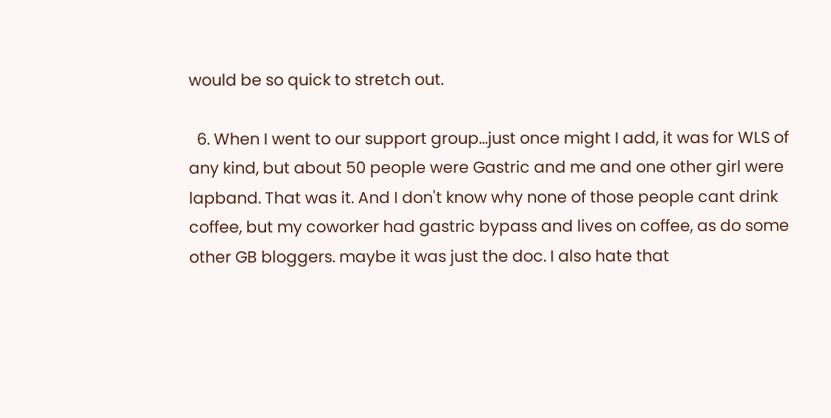would be so quick to stretch out.

  6. When I went to our support group...just once might I add, it was for WLS of any kind, but about 50 people were Gastric and me and one other girl were lapband. That was it. And I don't know why none of those people cant drink coffee, but my coworker had gastric bypass and lives on coffee, as do some other GB bloggers. maybe it was just the doc. I also hate that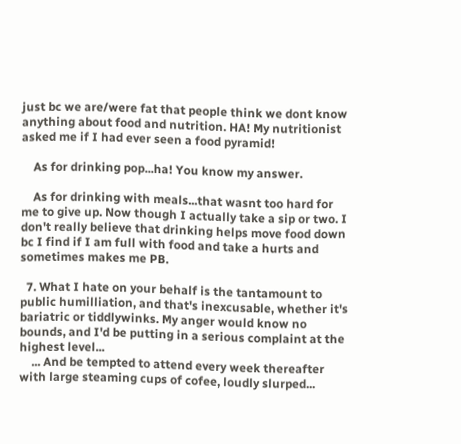just bc we are/were fat that people think we dont know anything about food and nutrition. HA! My nutritionist asked me if I had ever seen a food pyramid!

    As for drinking pop...ha! You know my answer.

    As for drinking with meals...that wasnt too hard for me to give up. Now though I actually take a sip or two. I don't really believe that drinking helps move food down bc I find if I am full with food and take a hurts and sometimes makes me PB.

  7. What I hate on your behalf is the tantamount to public humilliation, and that's inexcusable, whether it's bariatric or tiddlywinks. My anger would know no bounds, and I'd be putting in a serious complaint at the highest level...
    ... And be tempted to attend every week thereafter with large steaming cups of cofee, loudly slurped...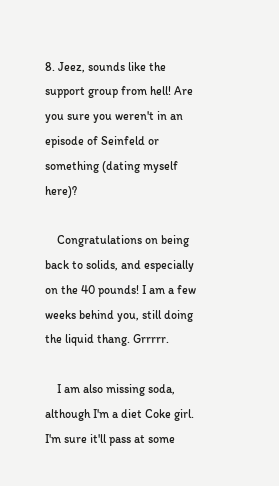8. Jeez, sounds like the support group from hell! Are you sure you weren't in an episode of Seinfeld or something (dating myself here)?

    Congratulations on being back to solids, and especially on the 40 pounds! I am a few weeks behind you, still doing the liquid thang. Grrrrr.

    I am also missing soda, although I'm a diet Coke girl. I'm sure it'll pass at some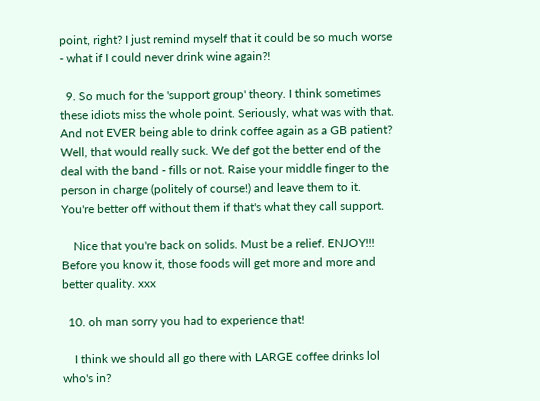point, right? I just remind myself that it could be so much worse - what if I could never drink wine again?!

  9. So much for the 'support group' theory. I think sometimes these idiots miss the whole point. Seriously, what was with that. And not EVER being able to drink coffee again as a GB patient? Well, that would really suck. We def got the better end of the deal with the band - fills or not. Raise your middle finger to the person in charge (politely of course!) and leave them to it. You're better off without them if that's what they call support.

    Nice that you're back on solids. Must be a relief. ENJOY!!! Before you know it, those foods will get more and more and better quality. xxx

  10. oh man sorry you had to experience that!

    I think we should all go there with LARGE coffee drinks lol who's in?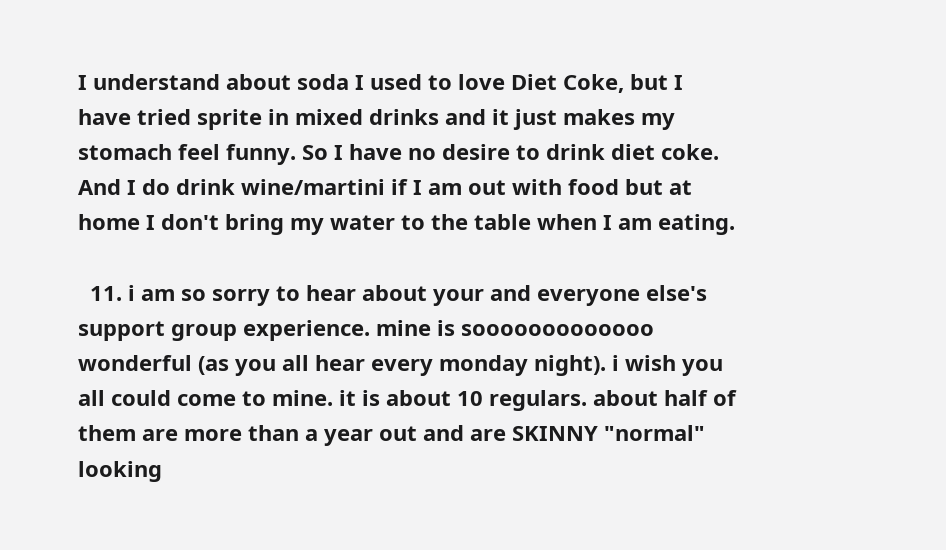I understand about soda I used to love Diet Coke, but I have tried sprite in mixed drinks and it just makes my stomach feel funny. So I have no desire to drink diet coke. And I do drink wine/martini if I am out with food but at home I don't bring my water to the table when I am eating.

  11. i am so sorry to hear about your and everyone else's support group experience. mine is sooooooooooooo wonderful (as you all hear every monday night). i wish you all could come to mine. it is about 10 regulars. about half of them are more than a year out and are SKINNY "normal" looking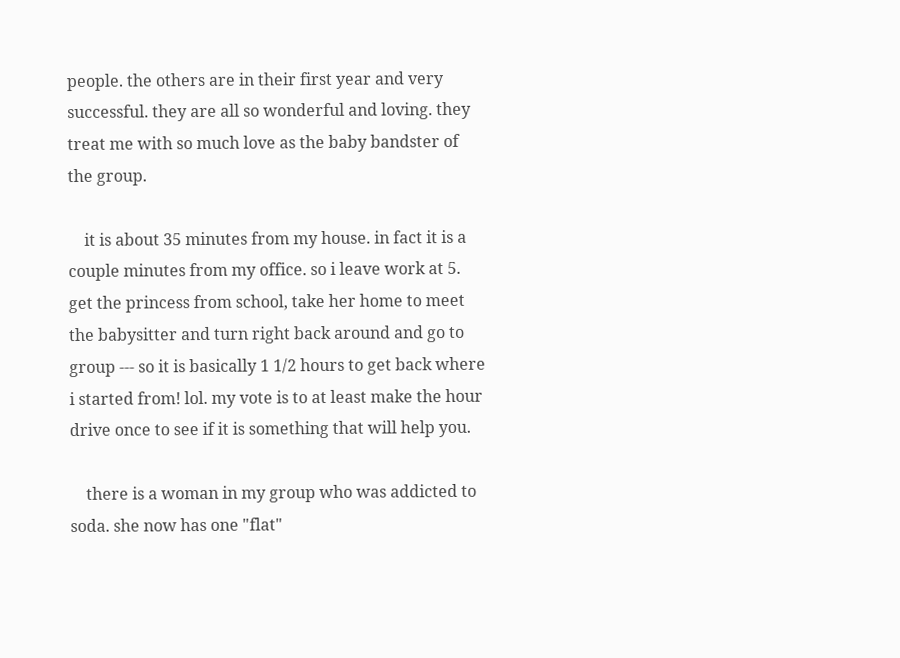people. the others are in their first year and very successful. they are all so wonderful and loving. they treat me with so much love as the baby bandster of the group.

    it is about 35 minutes from my house. in fact it is a couple minutes from my office. so i leave work at 5. get the princess from school, take her home to meet the babysitter and turn right back around and go to group --- so it is basically 1 1/2 hours to get back where i started from! lol. my vote is to at least make the hour drive once to see if it is something that will help you.

    there is a woman in my group who was addicted to soda. she now has one "flat"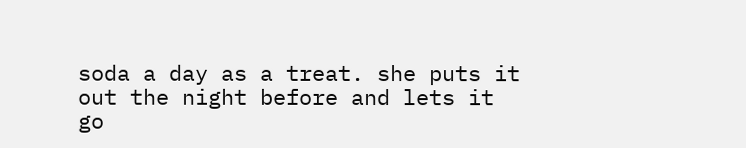soda a day as a treat. she puts it out the night before and lets it go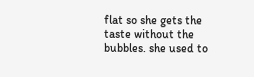flat so she gets the taste without the bubbles. she used to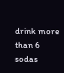drink more than 6 sodas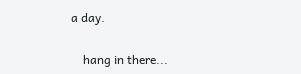a day.

    hang in there...